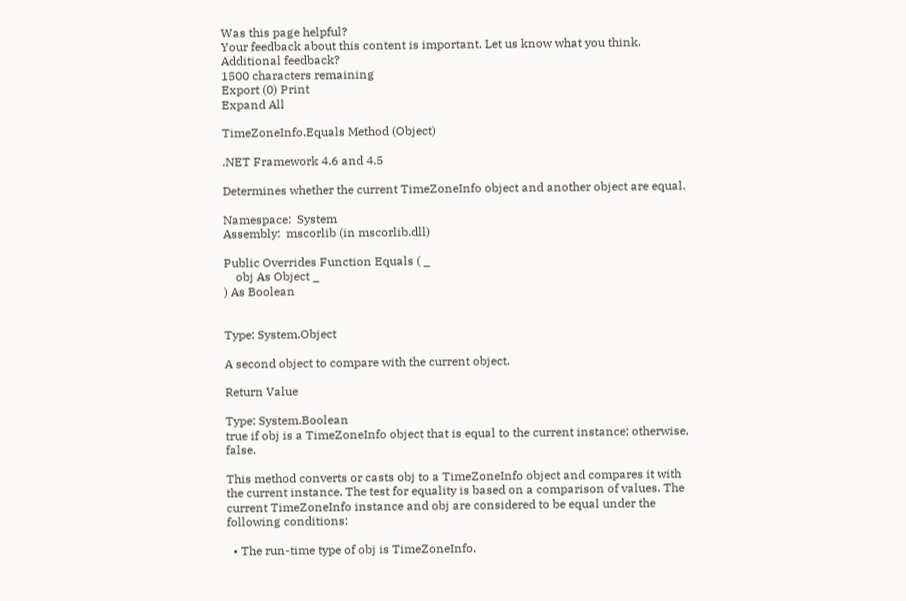Was this page helpful?
Your feedback about this content is important. Let us know what you think.
Additional feedback?
1500 characters remaining
Export (0) Print
Expand All

TimeZoneInfo.Equals Method (Object)

.NET Framework 4.6 and 4.5

Determines whether the current TimeZoneInfo object and another object are equal.

Namespace:  System
Assembly:  mscorlib (in mscorlib.dll)

Public Overrides Function Equals ( _
    obj As Object _
) As Boolean


Type: System.Object

A second object to compare with the current object.

Return Value

Type: System.Boolean
true if obj is a TimeZoneInfo object that is equal to the current instance; otherwise, false.

This method converts or casts obj to a TimeZoneInfo object and compares it with the current instance. The test for equality is based on a comparison of values. The current TimeZoneInfo instance and obj are considered to be equal under the following conditions:

  • The run-time type of obj is TimeZoneInfo.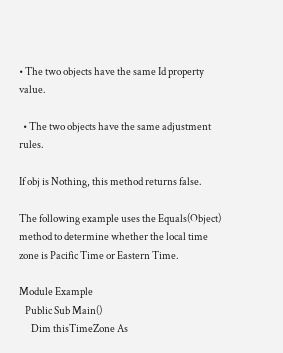• The two objects have the same Id property value.

  • The two objects have the same adjustment rules.

If obj is Nothing, this method returns false.

The following example uses the Equals(Object) method to determine whether the local time zone is Pacific Time or Eastern Time.

Module Example
   Public Sub Main()
      Dim thisTimeZone As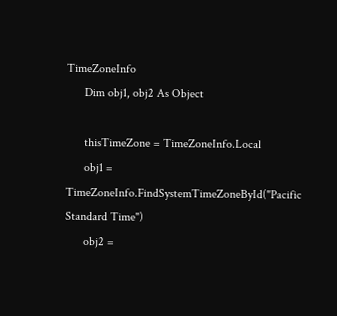TimeZoneInfo
      Dim obj1, obj2 As Object

      thisTimeZone = TimeZoneInfo.Local
      obj1 = TimeZoneInfo.FindSystemTimeZoneById("Pacific Standard Time")
      obj2 =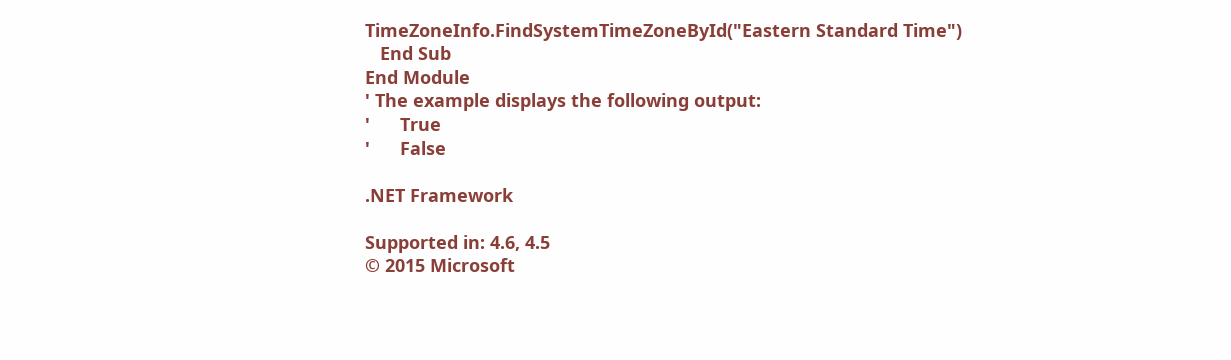TimeZoneInfo.FindSystemTimeZoneById("Eastern Standard Time")
   End Sub
End Module
' The example displays the following output:
'      True
'      False

.NET Framework

Supported in: 4.6, 4.5
© 2015 Microsoft